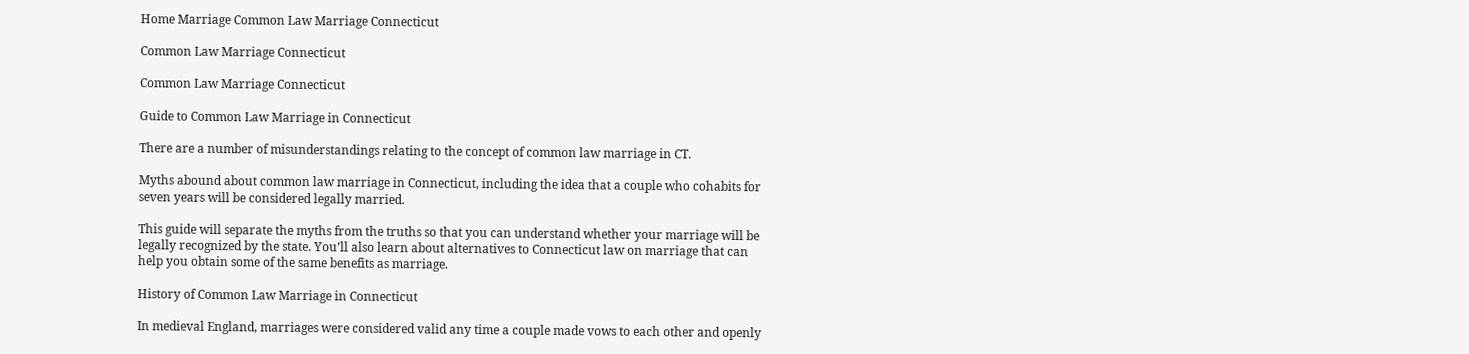Home Marriage Common Law Marriage Connecticut

Common Law Marriage Connecticut

Common Law Marriage Connecticut

Guide to Common Law Marriage in Connecticut

There are a number of misunderstandings relating to the concept of common law marriage in CT.

Myths abound about common law marriage in Connecticut, including the idea that a couple who cohabits for seven years will be considered legally married.

This guide will separate the myths from the truths so that you can understand whether your marriage will be legally recognized by the state. You’ll also learn about alternatives to Connecticut law on marriage that can help you obtain some of the same benefits as marriage.

History of Common Law Marriage in Connecticut

In medieval England, marriages were considered valid any time a couple made vows to each other and openly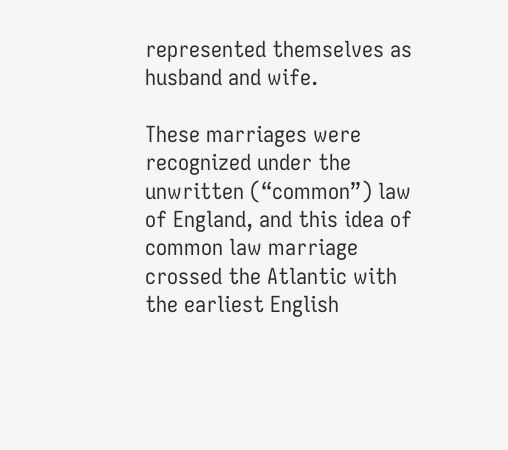represented themselves as husband and wife.

These marriages were recognized under the unwritten (“common”) law of England, and this idea of common law marriage crossed the Atlantic with the earliest English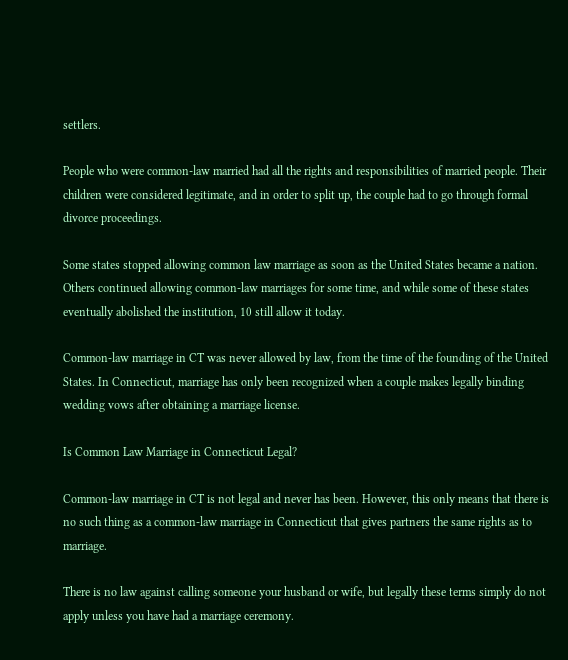settlers.

People who were common-law married had all the rights and responsibilities of married people. Their children were considered legitimate, and in order to split up, the couple had to go through formal divorce proceedings.

Some states stopped allowing common law marriage as soon as the United States became a nation. Others continued allowing common-law marriages for some time, and while some of these states eventually abolished the institution, 10 still allow it today.

Common-law marriage in CT was never allowed by law, from the time of the founding of the United States. In Connecticut, marriage has only been recognized when a couple makes legally binding wedding vows after obtaining a marriage license.

Is Common Law Marriage in Connecticut Legal?

Common-law marriage in CT is not legal and never has been. However, this only means that there is no such thing as a common-law marriage in Connecticut that gives partners the same rights as to marriage.

There is no law against calling someone your husband or wife, but legally these terms simply do not apply unless you have had a marriage ceremony.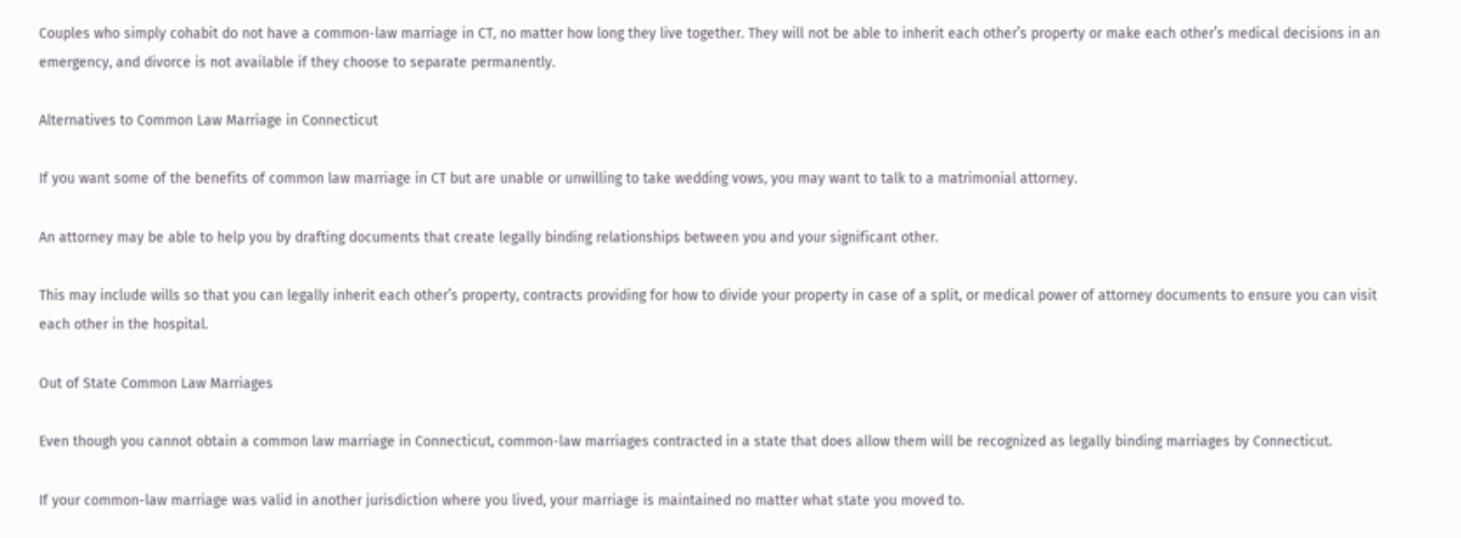Couples who simply cohabit do not have a common-law marriage in CT, no matter how long they live together. They will not be able to inherit each other’s property or make each other’s medical decisions in an emergency, and divorce is not available if they choose to separate permanently.

Alternatives to Common Law Marriage in Connecticut

If you want some of the benefits of common law marriage in CT but are unable or unwilling to take wedding vows, you may want to talk to a matrimonial attorney.

An attorney may be able to help you by drafting documents that create legally binding relationships between you and your significant other.

This may include wills so that you can legally inherit each other’s property, contracts providing for how to divide your property in case of a split, or medical power of attorney documents to ensure you can visit each other in the hospital.

Out of State Common Law Marriages

Even though you cannot obtain a common law marriage in Connecticut, common-law marriages contracted in a state that does allow them will be recognized as legally binding marriages by Connecticut.

If your common-law marriage was valid in another jurisdiction where you lived, your marriage is maintained no matter what state you moved to.